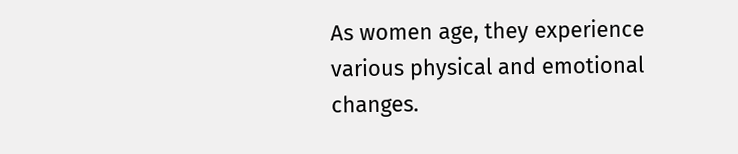As women age, they experience various physical and emotional changes.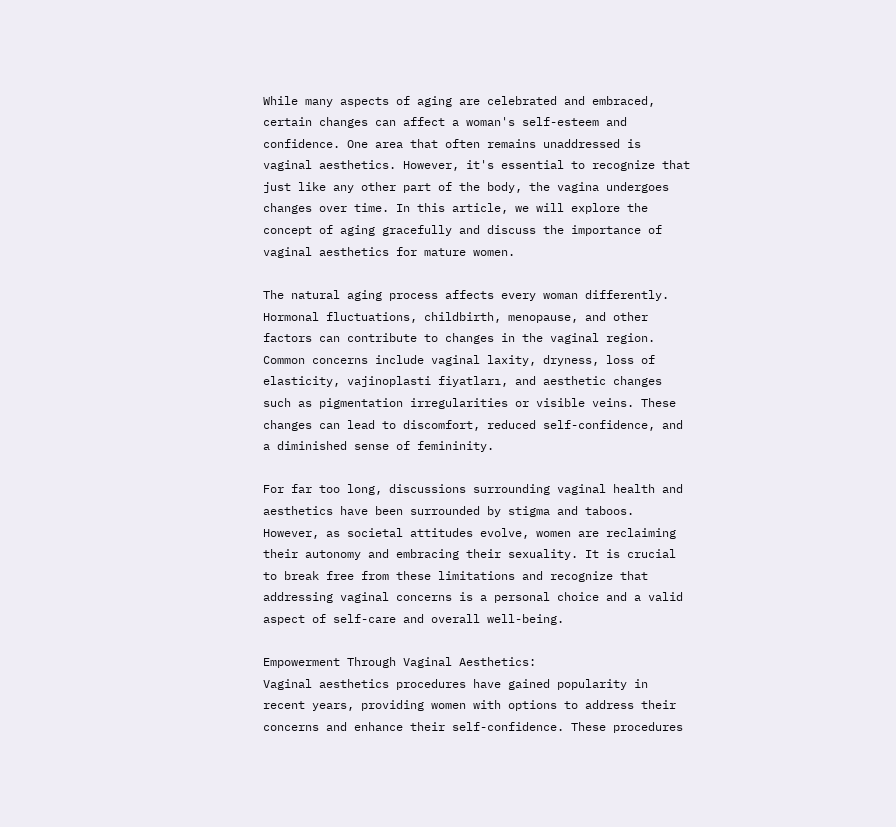While many aspects of aging are celebrated and embraced, certain changes can affect a woman's self-esteem and confidence. One area that often remains unaddressed is vaginal aesthetics. However, it's essential to recognize that just like any other part of the body, the vagina undergoes changes over time. In this article, we will explore the concept of aging gracefully and discuss the importance of vaginal aesthetics for mature women.

The natural aging process affects every woman differently. Hormonal fluctuations, childbirth, menopause, and other factors can contribute to changes in the vaginal region. Common concerns include vaginal laxity, dryness, loss of elasticity, vajinoplasti fiyatları, and aesthetic changes such as pigmentation irregularities or visible veins. These changes can lead to discomfort, reduced self-confidence, and a diminished sense of femininity.

For far too long, discussions surrounding vaginal health and aesthetics have been surrounded by stigma and taboos. However, as societal attitudes evolve, women are reclaiming their autonomy and embracing their sexuality. It is crucial to break free from these limitations and recognize that addressing vaginal concerns is a personal choice and a valid aspect of self-care and overall well-being.

Empowerment Through Vaginal Aesthetics:
Vaginal aesthetics procedures have gained popularity in recent years, providing women with options to address their concerns and enhance their self-confidence. These procedures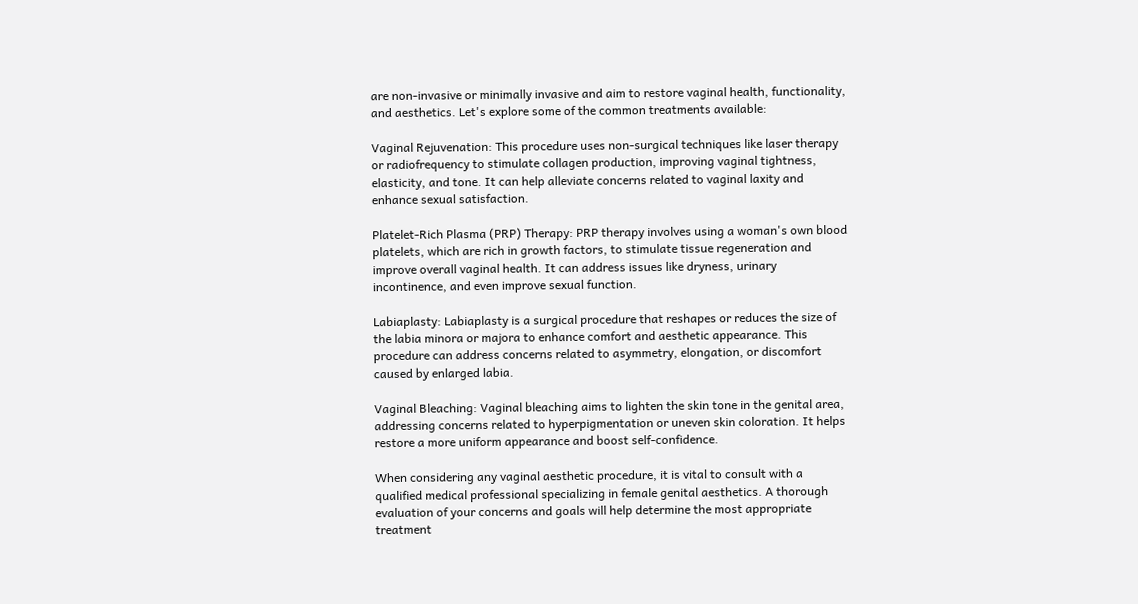are non-invasive or minimally invasive and aim to restore vaginal health, functionality, and aesthetics. Let's explore some of the common treatments available:

Vaginal Rejuvenation: This procedure uses non-surgical techniques like laser therapy or radiofrequency to stimulate collagen production, improving vaginal tightness, elasticity, and tone. It can help alleviate concerns related to vaginal laxity and enhance sexual satisfaction.

Platelet-Rich Plasma (PRP) Therapy: PRP therapy involves using a woman's own blood platelets, which are rich in growth factors, to stimulate tissue regeneration and improve overall vaginal health. It can address issues like dryness, urinary incontinence, and even improve sexual function.

Labiaplasty: Labiaplasty is a surgical procedure that reshapes or reduces the size of the labia minora or majora to enhance comfort and aesthetic appearance. This procedure can address concerns related to asymmetry, elongation, or discomfort caused by enlarged labia.

Vaginal Bleaching: Vaginal bleaching aims to lighten the skin tone in the genital area, addressing concerns related to hyperpigmentation or uneven skin coloration. It helps restore a more uniform appearance and boost self-confidence.

When considering any vaginal aesthetic procedure, it is vital to consult with a qualified medical professional specializing in female genital aesthetics. A thorough evaluation of your concerns and goals will help determine the most appropriate treatment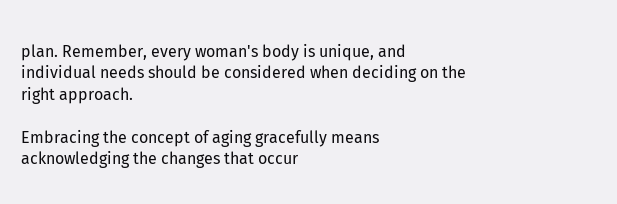plan. Remember, every woman's body is unique, and individual needs should be considered when deciding on the right approach.

Embracing the concept of aging gracefully means acknowledging the changes that occur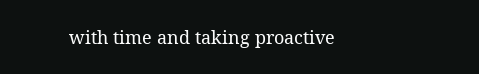with time and taking proactive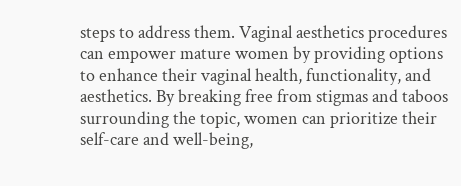steps to address them. Vaginal aesthetics procedures can empower mature women by providing options to enhance their vaginal health, functionality, and aesthetics. By breaking free from stigmas and taboos surrounding the topic, women can prioritize their self-care and well-being,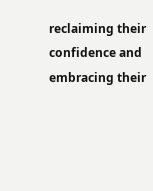reclaiming their confidence and embracing their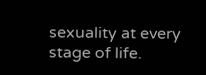sexuality at every stage of life.